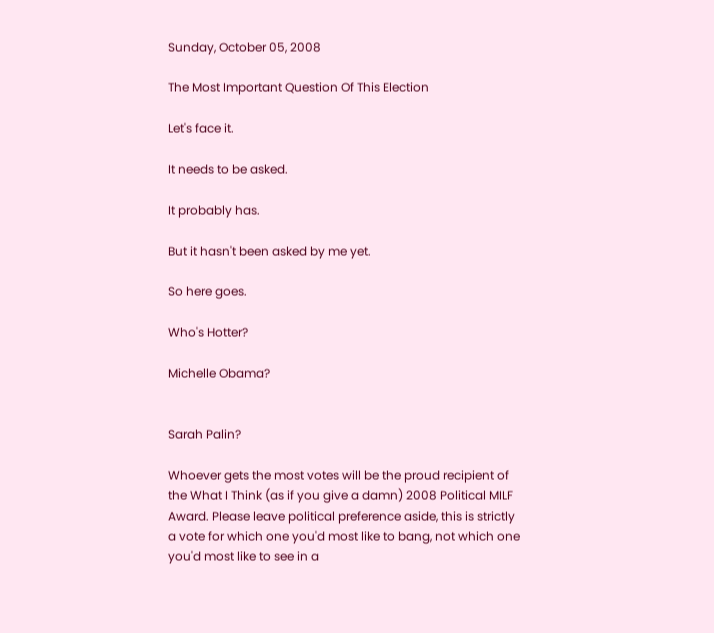Sunday, October 05, 2008

The Most Important Question Of This Election

Let's face it.

It needs to be asked.

It probably has.

But it hasn't been asked by me yet.

So here goes.

Who's Hotter?

Michelle Obama?


Sarah Palin?

Whoever gets the most votes will be the proud recipient of the What I Think (as if you give a damn) 2008 Political MILF Award. Please leave political preference aside, this is strictly a vote for which one you'd most like to bang, not which one you'd most like to see in a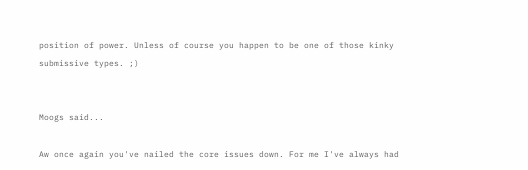position of power. Unless of course you happen to be one of those kinky submissive types. ;)


Moogs said...

Aw once again you've nailed the core issues down. For me I've always had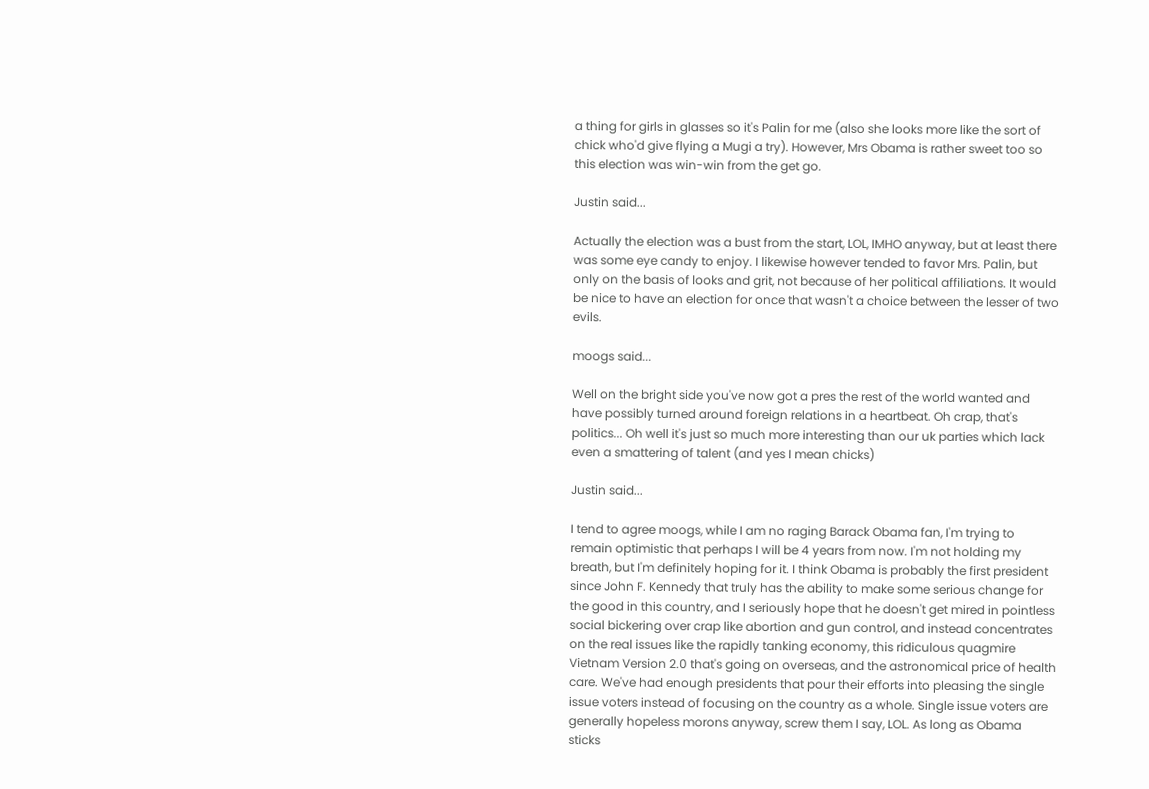a thing for girls in glasses so it's Palin for me (also she looks more like the sort of chick who'd give flying a Mugi a try). However, Mrs Obama is rather sweet too so this election was win-win from the get go.

Justin said...

Actually the election was a bust from the start, LOL, IMHO anyway, but at least there was some eye candy to enjoy. I likewise however tended to favor Mrs. Palin, but only on the basis of looks and grit, not because of her political affiliations. It would be nice to have an election for once that wasn't a choice between the lesser of two evils.

moogs said...

Well on the bright side you've now got a pres the rest of the world wanted and have possibly turned around foreign relations in a heartbeat. Oh crap, that's politics... Oh well it's just so much more interesting than our uk parties which lack even a smattering of talent (and yes I mean chicks)

Justin said...

I tend to agree moogs, while I am no raging Barack Obama fan, I'm trying to remain optimistic that perhaps I will be 4 years from now. I'm not holding my breath, but I'm definitely hoping for it. I think Obama is probably the first president since John F. Kennedy that truly has the ability to make some serious change for the good in this country, and I seriously hope that he doesn't get mired in pointless social bickering over crap like abortion and gun control, and instead concentrates on the real issues like the rapidly tanking economy, this ridiculous quagmire Vietnam Version 2.0 that's going on overseas, and the astronomical price of health care. We've had enough presidents that pour their efforts into pleasing the single issue voters instead of focusing on the country as a whole. Single issue voters are generally hopeless morons anyway, screw them I say, LOL. As long as Obama sticks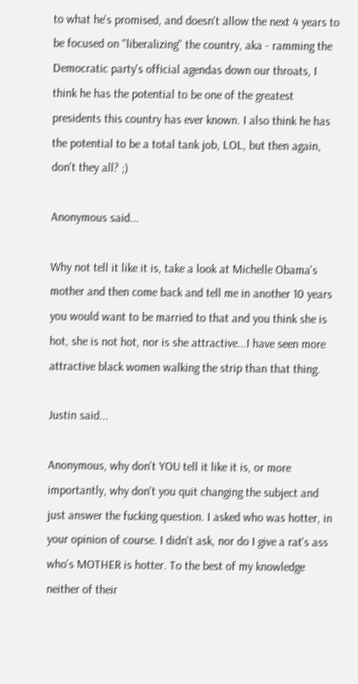to what he's promised, and doesn't allow the next 4 years to be focused on "liberalizing" the country, aka - ramming the Democratic party's official agendas down our throats, I think he has the potential to be one of the greatest presidents this country has ever known. I also think he has the potential to be a total tank job, LOL, but then again, don't they all? ;)

Anonymous said...

Why not tell it like it is, take a look at Michelle Obama's mother and then come back and tell me in another 10 years you would want to be married to that and you think she is hot, she is not hot, nor is she attractive...I have seen more attractive black women walking the strip than that thing.

Justin said...

Anonymous, why don't YOU tell it like it is, or more importantly, why don't you quit changing the subject and just answer the fucking question. I asked who was hotter, in your opinion of course. I didn't ask, nor do I give a rat's ass who's MOTHER is hotter. To the best of my knowledge neither of their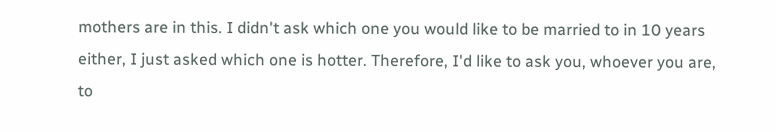mothers are in this. I didn't ask which one you would like to be married to in 10 years either, I just asked which one is hotter. Therefore, I'd like to ask you, whoever you are, to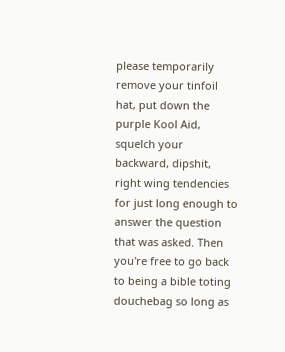please temporarily remove your tinfoil hat, put down the purple Kool Aid, squelch your backward, dipshit, right wing tendencies for just long enough to answer the question that was asked. Then you're free to go back to being a bible toting douchebag so long as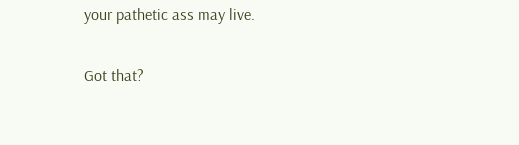your pathetic ass may live.

Got that?